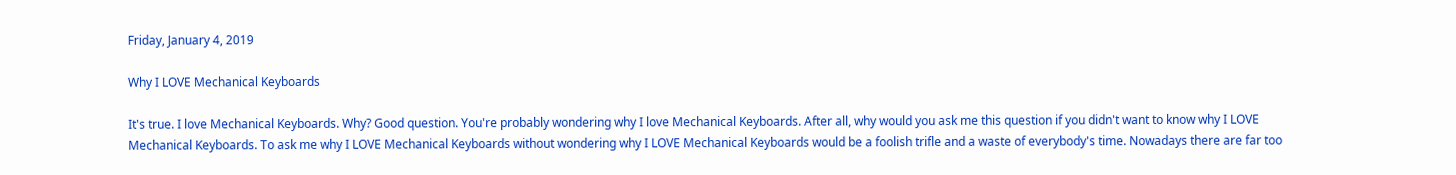Friday, January 4, 2019

Why I LOVE Mechanical Keyboards

It's true. I love Mechanical Keyboards. Why? Good question. You're probably wondering why I love Mechanical Keyboards. After all, why would you ask me this question if you didn't want to know why I LOVE Mechanical Keyboards. To ask me why I LOVE Mechanical Keyboards without wondering why I LOVE Mechanical Keyboards would be a foolish trifle and a waste of everybody's time. Nowadays there are far too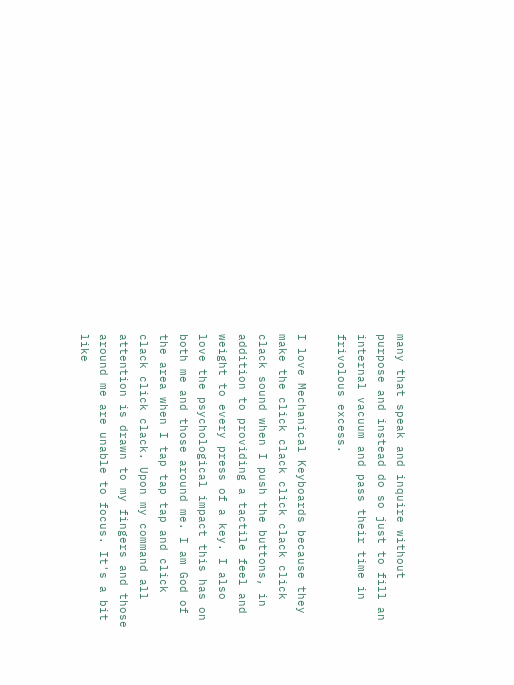many that speak and inquire without purpose and instead do so just to fill an internal vacuum and pass their time in frivolous excess.

I love Mechanical Keyboards because they make the click clack click clack click clack sound when I push the buttons, in addition to providing a tactile feel and weight to every press of a key. I also love the psychological impact this has on both me and those around me. I am God of the area when I tap tap tap and click clack click clack. Upon my command all attention is drawn to my fingers and those around me are unable to focus. It's a bit like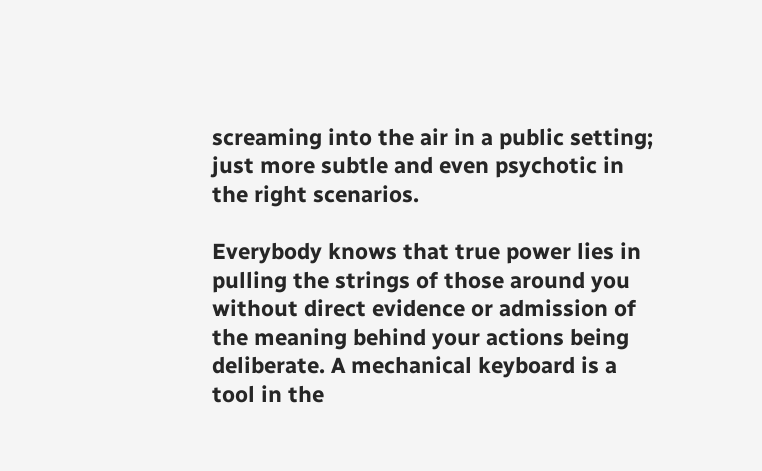screaming into the air in a public setting; just more subtle and even psychotic in the right scenarios.

Everybody knows that true power lies in pulling the strings of those around you without direct evidence or admission of the meaning behind your actions being deliberate. A mechanical keyboard is a tool in the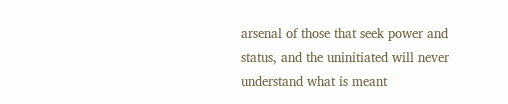arsenal of those that seek power and status, and the uninitiated will never understand what is meant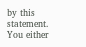by this statement. You either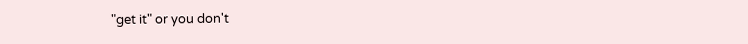"get it" or you don't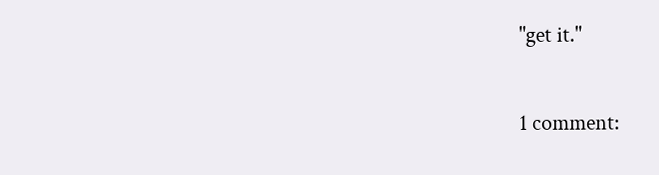"get it."

1 comment: